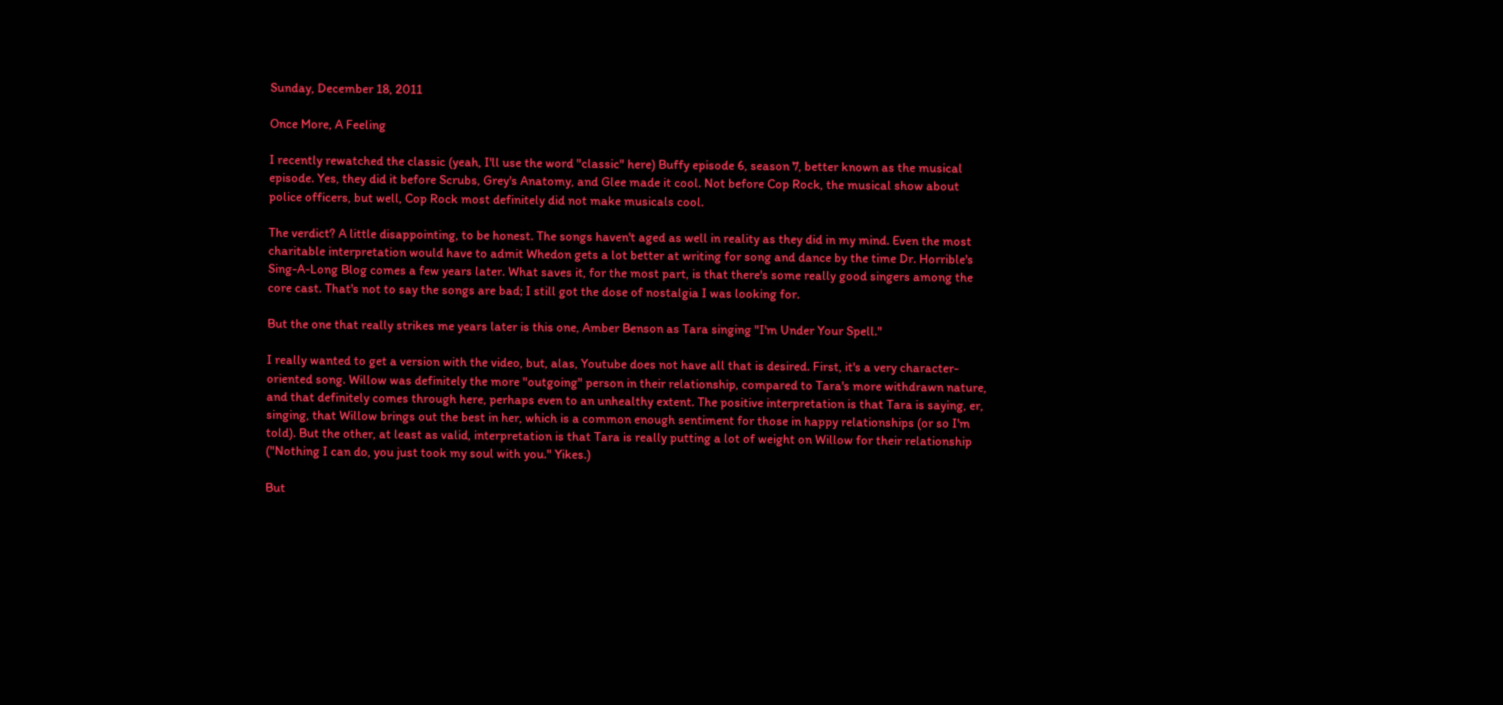Sunday, December 18, 2011

Once More, A Feeling

I recently rewatched the classic (yeah, I'll use the word "classic" here) Buffy episode 6, season 7, better known as the musical episode. Yes, they did it before Scrubs, Grey's Anatomy, and Glee made it cool. Not before Cop Rock, the musical show about police officers, but well, Cop Rock most definitely did not make musicals cool.

The verdict? A little disappointing, to be honest. The songs haven't aged as well in reality as they did in my mind. Even the most charitable interpretation would have to admit Whedon gets a lot better at writing for song and dance by the time Dr. Horrible's Sing-A-Long Blog comes a few years later. What saves it, for the most part, is that there's some really good singers among the core cast. That's not to say the songs are bad; I still got the dose of nostalgia I was looking for.

But the one that really strikes me years later is this one, Amber Benson as Tara singing "I'm Under Your Spell."

I really wanted to get a version with the video, but, alas, Youtube does not have all that is desired. First, it's a very character-oriented song. Willow was definitely the more "outgoing" person in their relationship, compared to Tara's more withdrawn nature, and that definitely comes through here, perhaps even to an unhealthy extent. The positive interpretation is that Tara is saying, er, singing, that Willow brings out the best in her, which is a common enough sentiment for those in happy relationships (or so I'm told). But the other, at least as valid, interpretation is that Tara is really putting a lot of weight on Willow for their relationship ("Nothing I can do, you just took my soul with you." Yikes.)

But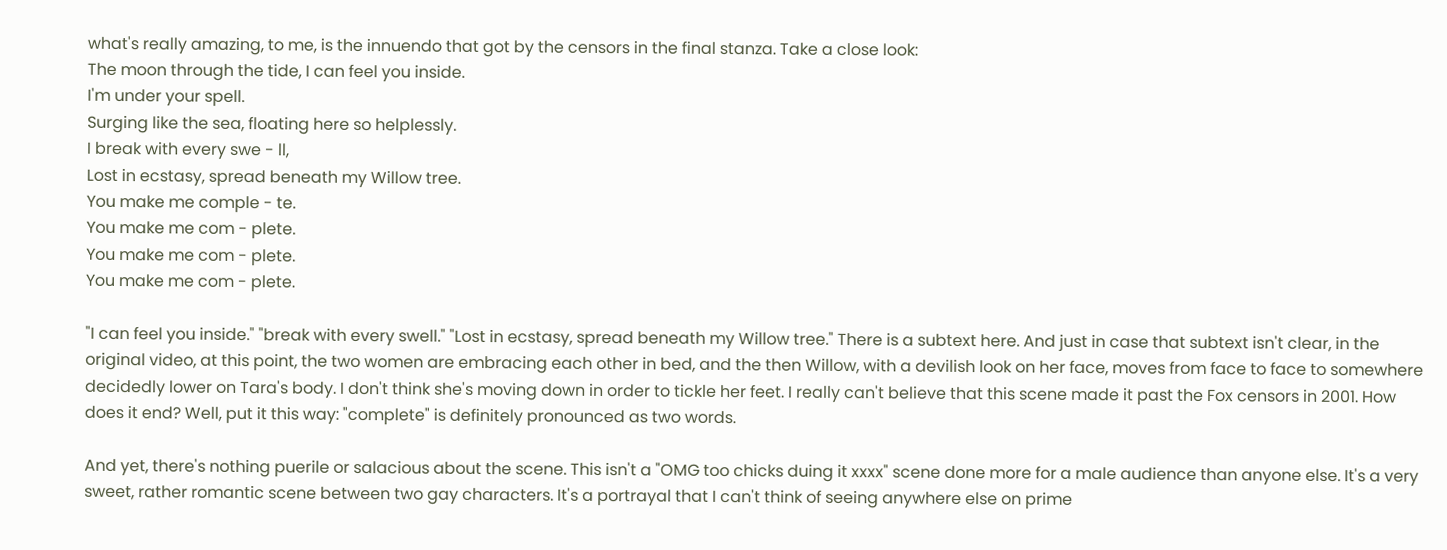what's really amazing, to me, is the innuendo that got by the censors in the final stanza. Take a close look:
The moon through the tide, I can feel you inside.
I'm under your spell.
Surging like the sea, floating here so helplessly.
I break with every swe - ll,
Lost in ecstasy, spread beneath my Willow tree.
You make me comple - te.
You make me com - plete.
You make me com - plete.
You make me com - plete.

"I can feel you inside." "break with every swell." "Lost in ecstasy, spread beneath my Willow tree." There is a subtext here. And just in case that subtext isn't clear, in the original video, at this point, the two women are embracing each other in bed, and the then Willow, with a devilish look on her face, moves from face to face to somewhere decidedly lower on Tara's body. I don't think she's moving down in order to tickle her feet. I really can't believe that this scene made it past the Fox censors in 2001. How does it end? Well, put it this way: "complete" is definitely pronounced as two words.

And yet, there's nothing puerile or salacious about the scene. This isn't a "OMG too chicks duing it xxxx" scene done more for a male audience than anyone else. It's a very sweet, rather romantic scene between two gay characters. It's a portrayal that I can't think of seeing anywhere else on prime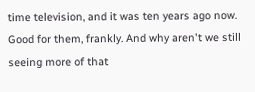time television, and it was ten years ago now. Good for them, frankly. And why aren't we still seeing more of that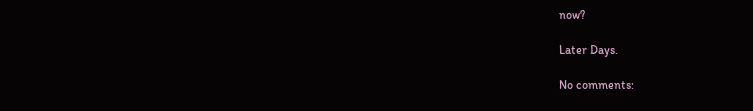now?

Later Days.

No comments: